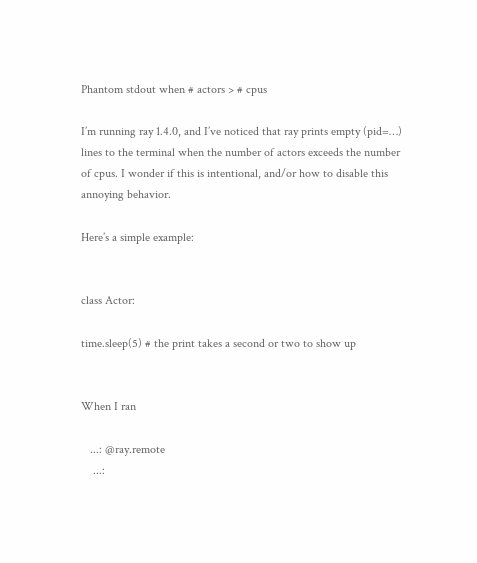Phantom stdout when # actors > # cpus

I’m running ray 1.4.0, and I’ve noticed that ray prints empty (pid=…) lines to the terminal when the number of actors exceeds the number of cpus. I wonder if this is intentional, and/or how to disable this annoying behavior.

Here’s a simple example:


class Actor:

time.sleep(5) # the print takes a second or two to show up


When I ran

   ...: @ray.remote
    ...: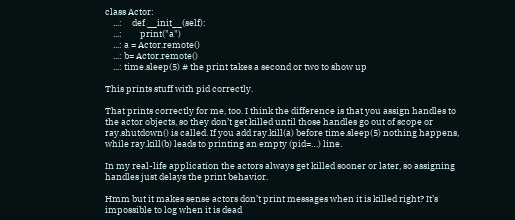class Actor:
    ...:     def __init__(self):
    ...:         print("a")
    ...: a = Actor.remote()
    ...: b= Actor.remote()
    ...: time.sleep(5) # the print takes a second or two to show up

This prints stuff with pid correctly.

That prints correctly for me, too. I think the difference is that you assign handles to the actor objects, so they don’t get killed until those handles go out of scope or ray.shutdown() is called. If you add ray.kill(a) before time.sleep(5) nothing happens, while ray.kill(b) leads to printing an empty (pid=…) line.

In my real-life application the actors always get killed sooner or later, so assigning handles just delays the print behavior.

Hmm but it makes sense actors don’t print messages when it is killed right? It’s impossible to log when it is dead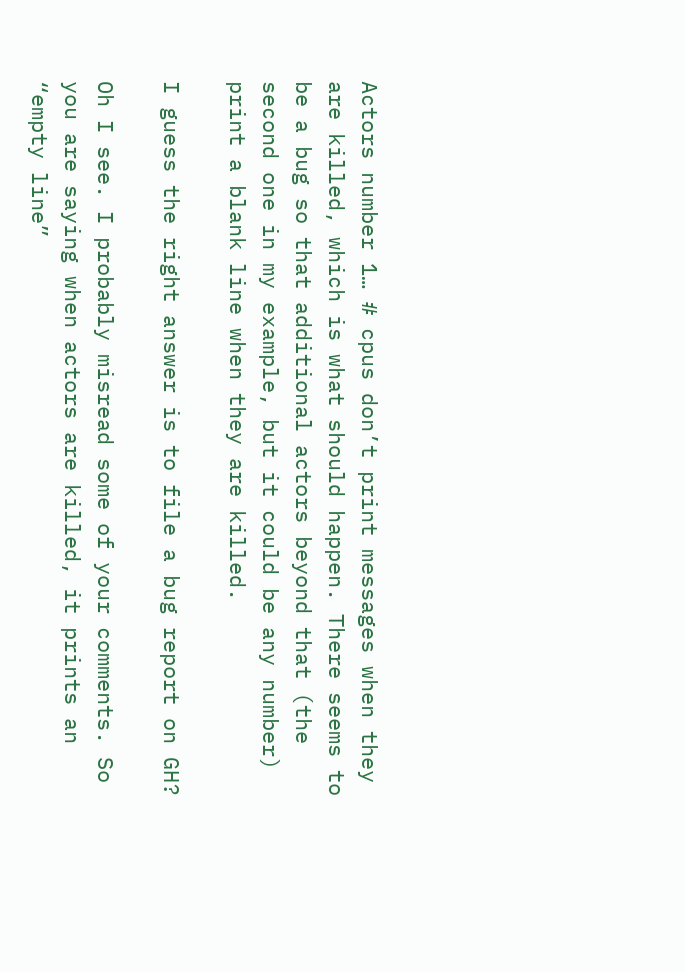Actors number 1… # cpus don’t print messages when they are killed, which is what should happen. There seems to be a bug so that additional actors beyond that (the second one in my example, but it could be any number) print a blank line when they are killed.

I guess the right answer is to file a bug report on GH?

Oh I see. I probably misread some of your comments. So you are saying when actors are killed, it prints an “empty line”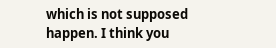which is not supposed happen. I think you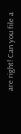are right! Can you file a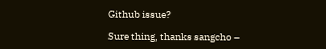Github issue?

Sure thing, thanks sangcho –